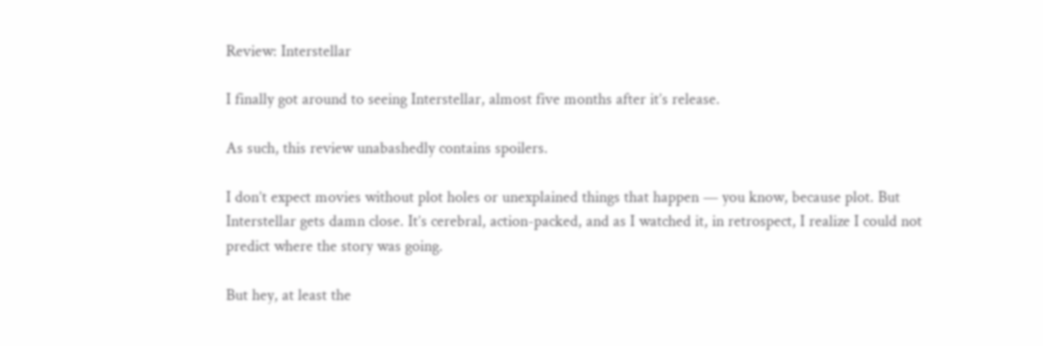Review: Interstellar

I finally got around to seeing Interstellar, almost five months after it’s release.

As such, this review unabashedly contains spoilers.

I don’t expect movies without plot holes or unexplained things that happen — you know, because plot. But Interstellar gets damn close. It’s cerebral, action-packed, and as I watched it, in retrospect, I realize I could not predict where the story was going.

But hey, at least the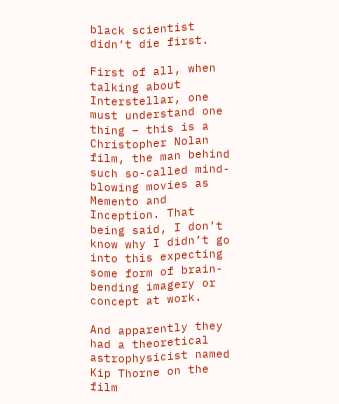black scientist didn’t die first.

First of all, when talking about Interstellar, one must understand one thing – this is a Christopher Nolan film, the man behind such so-called mind-blowing movies as Memento and Inception. That being said, I don’t know why I didn’t go into this expecting some form of brain-bending imagery or concept at work.

And apparently they had a theoretical astrophysicist named Kip Thorne on the film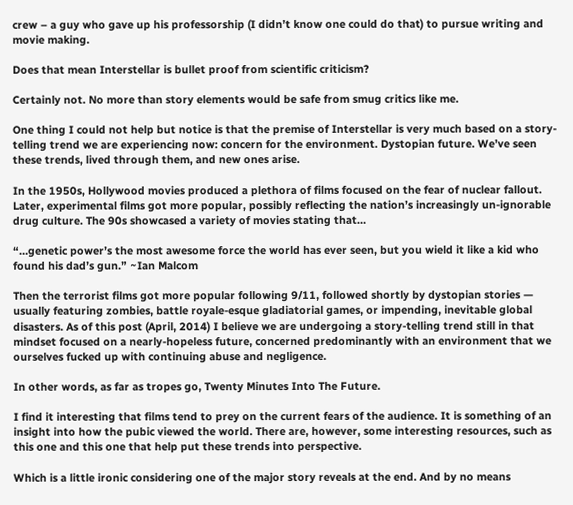crew – a guy who gave up his professorship (I didn’t know one could do that) to pursue writing and movie making.

Does that mean Interstellar is bullet proof from scientific criticism?

Certainly not. No more than story elements would be safe from smug critics like me.

One thing I could not help but notice is that the premise of Interstellar is very much based on a story-telling trend we are experiencing now: concern for the environment. Dystopian future. We’ve seen these trends, lived through them, and new ones arise.

In the 1950s, Hollywood movies produced a plethora of films focused on the fear of nuclear fallout. Later, experimental films got more popular, possibly reflecting the nation’s increasingly un-ignorable drug culture. The 90s showcased a variety of movies stating that…

“…genetic power’s the most awesome force the world has ever seen, but you wield it like a kid who found his dad’s gun.” ~Ian Malcom

Then the terrorist films got more popular following 9/11, followed shortly by dystopian stories — usually featuring zombies, battle royale-esque gladiatorial games, or impending, inevitable global disasters. As of this post (April, 2014) I believe we are undergoing a story-telling trend still in that mindset focused on a nearly-hopeless future, concerned predominantly with an environment that we ourselves fucked up with continuing abuse and negligence.

In other words, as far as tropes go, Twenty Minutes Into The Future.

I find it interesting that films tend to prey on the current fears of the audience. It is something of an insight into how the pubic viewed the world. There are, however, some interesting resources, such as this one and this one that help put these trends into perspective.

Which is a little ironic considering one of the major story reveals at the end. And by no means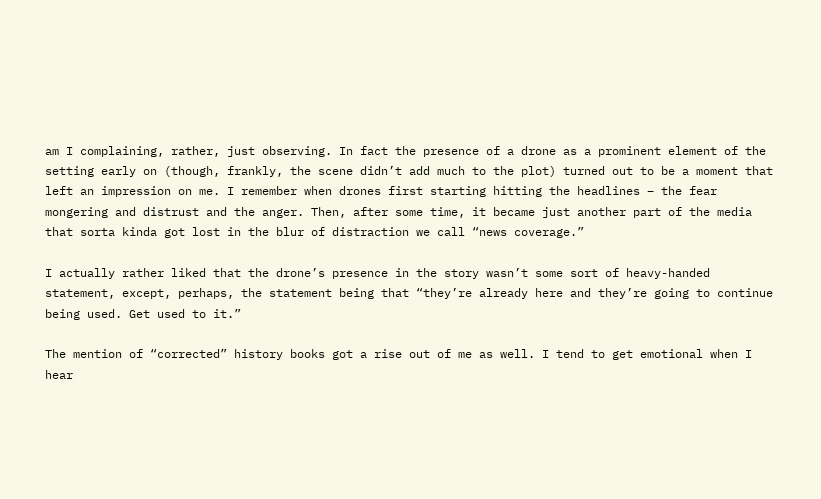am I complaining, rather, just observing. In fact the presence of a drone as a prominent element of the setting early on (though, frankly, the scene didn’t add much to the plot) turned out to be a moment that left an impression on me. I remember when drones first starting hitting the headlines – the fear mongering and distrust and the anger. Then, after some time, it became just another part of the media that sorta kinda got lost in the blur of distraction we call “news coverage.”

I actually rather liked that the drone’s presence in the story wasn’t some sort of heavy-handed statement, except, perhaps, the statement being that “they’re already here and they’re going to continue being used. Get used to it.”

The mention of “corrected” history books got a rise out of me as well. I tend to get emotional when I hear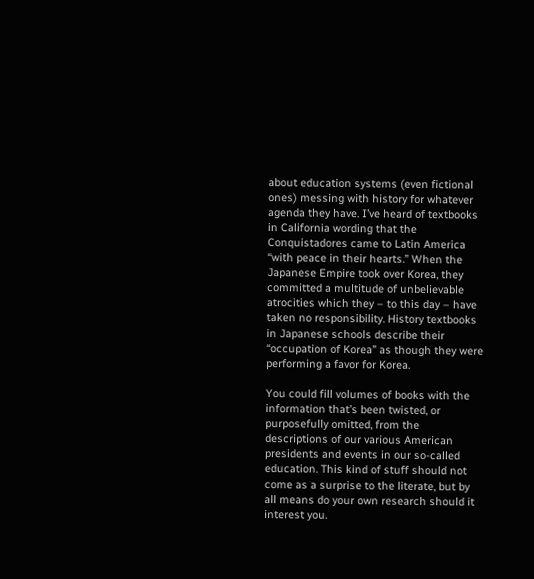about education systems (even fictional ones) messing with history for whatever agenda they have. I’ve heard of textbooks in California wording that the Conquistadores came to Latin America “with peace in their hearts.” When the Japanese Empire took over Korea, they committed a multitude of unbelievable atrocities which they – to this day – have taken no responsibility. History textbooks in Japanese schools describe their “occupation of Korea” as though they were performing a favor for Korea.

You could fill volumes of books with the information that’s been twisted, or purposefully omitted, from the descriptions of our various American presidents and events in our so-called education. This kind of stuff should not come as a surprise to the literate, but by all means do your own research should it interest you.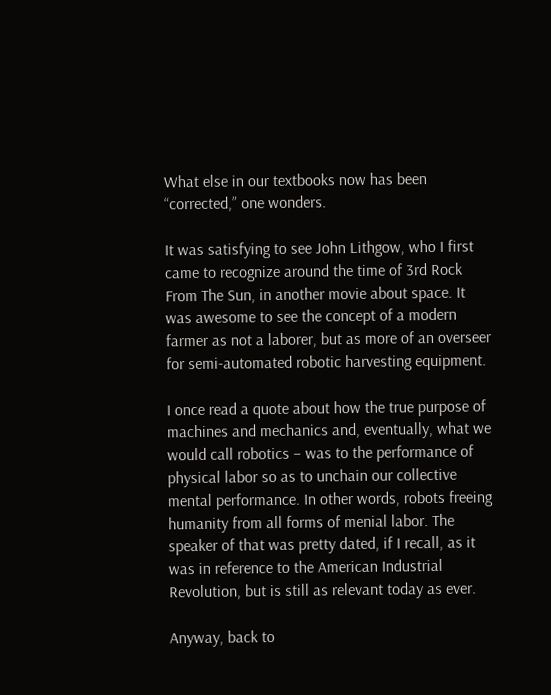What else in our textbooks now has been “corrected,” one wonders.

It was satisfying to see John Lithgow, who I first came to recognize around the time of 3rd Rock From The Sun, in another movie about space. It was awesome to see the concept of a modern farmer as not a laborer, but as more of an overseer for semi-automated robotic harvesting equipment.

I once read a quote about how the true purpose of machines and mechanics and, eventually, what we would call robotics – was to the performance of physical labor so as to unchain our collective mental performance. In other words, robots freeing humanity from all forms of menial labor. The speaker of that was pretty dated, if I recall, as it was in reference to the American Industrial Revolution, but is still as relevant today as ever.

Anyway, back to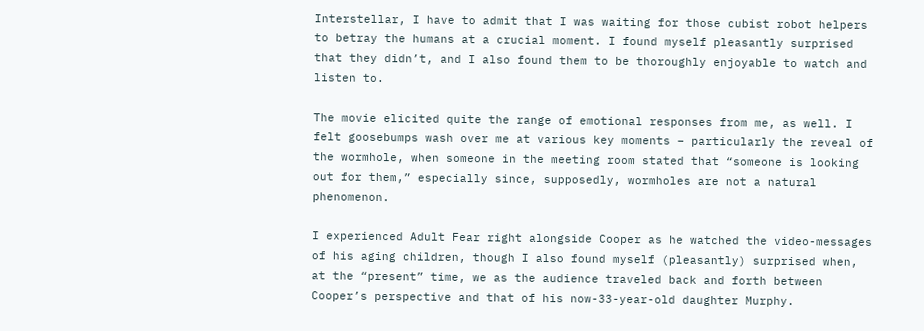Interstellar, I have to admit that I was waiting for those cubist robot helpers to betray the humans at a crucial moment. I found myself pleasantly surprised that they didn’t, and I also found them to be thoroughly enjoyable to watch and listen to.

The movie elicited quite the range of emotional responses from me, as well. I felt goosebumps wash over me at various key moments – particularly the reveal of the wormhole, when someone in the meeting room stated that “someone is looking out for them,” especially since, supposedly, wormholes are not a natural phenomenon.

I experienced Adult Fear right alongside Cooper as he watched the video-messages of his aging children, though I also found myself (pleasantly) surprised when, at the “present” time, we as the audience traveled back and forth between Cooper’s perspective and that of his now-33-year-old daughter Murphy.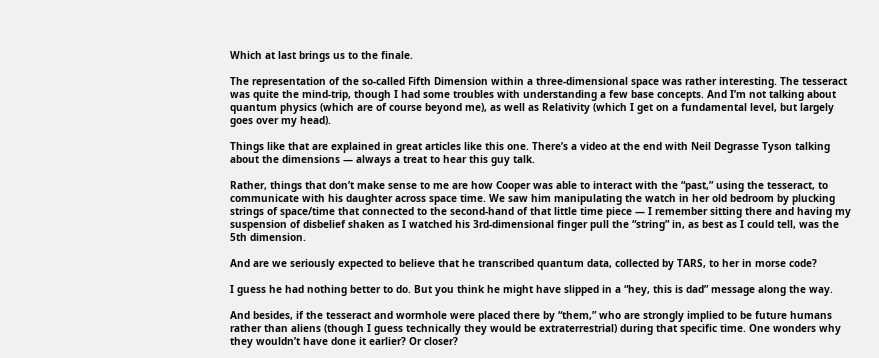Which at last brings us to the finale.

The representation of the so-called Fifth Dimension within a three-dimensional space was rather interesting. The tesseract was quite the mind-trip, though I had some troubles with understanding a few base concepts. And I’m not talking about quantum physics (which are of course beyond me), as well as Relativity (which I get on a fundamental level, but largely goes over my head).

Things like that are explained in great articles like this one. There’s a video at the end with Neil Degrasse Tyson talking about the dimensions — always a treat to hear this guy talk.

Rather, things that don’t make sense to me are how Cooper was able to interact with the “past,” using the tesseract, to communicate with his daughter across space time. We saw him manipulating the watch in her old bedroom by plucking strings of space/time that connected to the second-hand of that little time piece — I remember sitting there and having my suspension of disbelief shaken as I watched his 3rd-dimensional finger pull the “string” in, as best as I could tell, was the 5th dimension.

And are we seriously expected to believe that he transcribed quantum data, collected by TARS, to her in morse code?

I guess he had nothing better to do. But you think he might have slipped in a “hey, this is dad” message along the way.

And besides, if the tesseract and wormhole were placed there by “them,” who are strongly implied to be future humans rather than aliens (though I guess technically they would be extraterrestrial) during that specific time. One wonders why they wouldn’t have done it earlier? Or closer?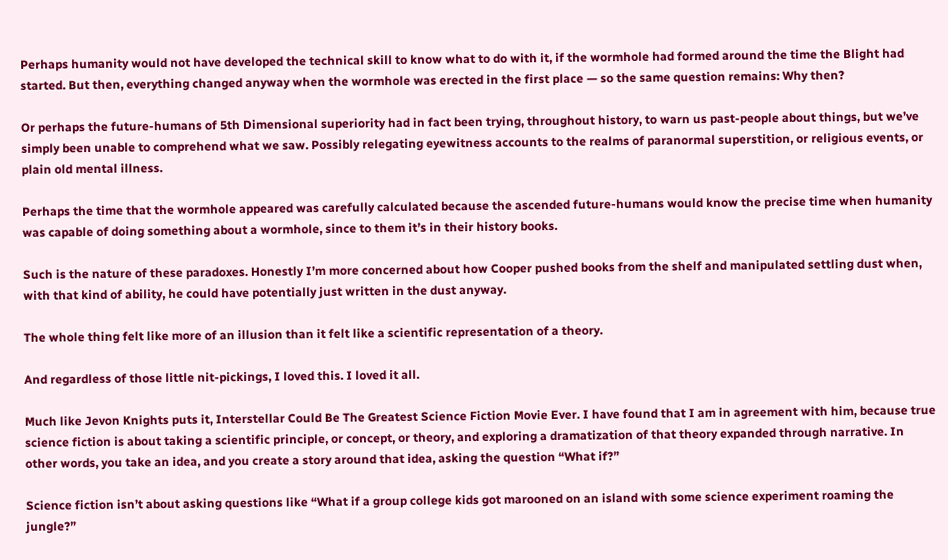Perhaps humanity would not have developed the technical skill to know what to do with it, if the wormhole had formed around the time the Blight had started. But then, everything changed anyway when the wormhole was erected in the first place — so the same question remains: Why then?

Or perhaps the future-humans of 5th Dimensional superiority had in fact been trying, throughout history, to warn us past-people about things, but we’ve simply been unable to comprehend what we saw. Possibly relegating eyewitness accounts to the realms of paranormal superstition, or religious events, or plain old mental illness.

Perhaps the time that the wormhole appeared was carefully calculated because the ascended future-humans would know the precise time when humanity was capable of doing something about a wormhole, since to them it’s in their history books.

Such is the nature of these paradoxes. Honestly I’m more concerned about how Cooper pushed books from the shelf and manipulated settling dust when, with that kind of ability, he could have potentially just written in the dust anyway.

The whole thing felt like more of an illusion than it felt like a scientific representation of a theory.

And regardless of those little nit-pickings, I loved this. I loved it all.

Much like Jevon Knights puts it, Interstellar Could Be The Greatest Science Fiction Movie Ever. I have found that I am in agreement with him, because true science fiction is about taking a scientific principle, or concept, or theory, and exploring a dramatization of that theory expanded through narrative. In other words, you take an idea, and you create a story around that idea, asking the question “What if?”

Science fiction isn’t about asking questions like “What if a group college kids got marooned on an island with some science experiment roaming the jungle?”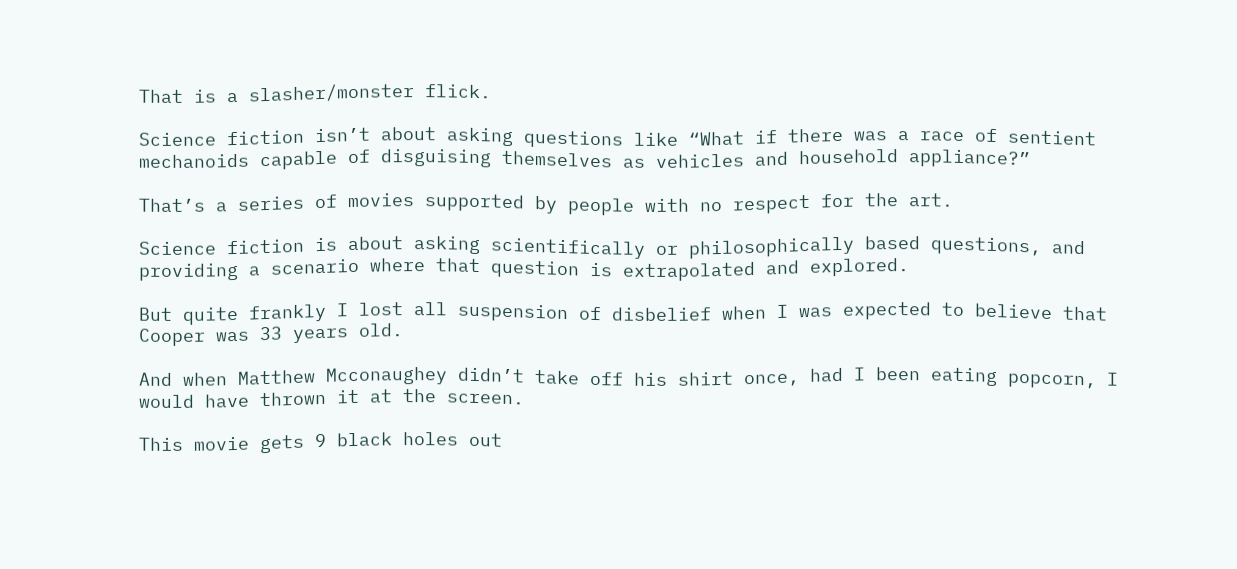That is a slasher/monster flick.

Science fiction isn’t about asking questions like “What if there was a race of sentient mechanoids capable of disguising themselves as vehicles and household appliance?”

That’s a series of movies supported by people with no respect for the art.

Science fiction is about asking scientifically or philosophically based questions, and providing a scenario where that question is extrapolated and explored.

But quite frankly I lost all suspension of disbelief when I was expected to believe that Cooper was 33 years old.

And when Matthew Mcconaughey didn’t take off his shirt once, had I been eating popcorn, I would have thrown it at the screen.

This movie gets 9 black holes out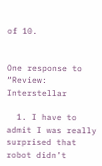of 10.


One response to “Review: Interstellar

  1. I have to admit I was really surprised that robot didn’t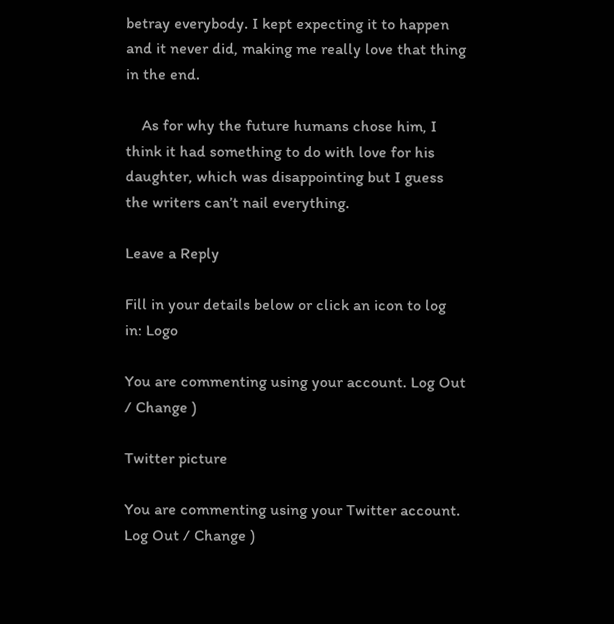betray everybody. I kept expecting it to happen and it never did, making me really love that thing in the end.

    As for why the future humans chose him, I think it had something to do with love for his daughter, which was disappointing but I guess the writers can’t nail everything.

Leave a Reply

Fill in your details below or click an icon to log in: Logo

You are commenting using your account. Log Out / Change )

Twitter picture

You are commenting using your Twitter account. Log Out / Change )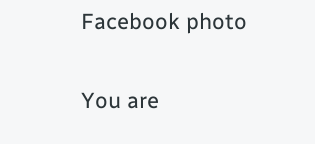Facebook photo

You are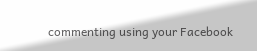commenting using your Facebook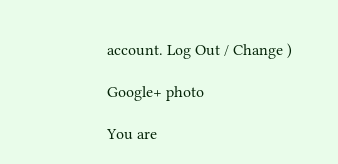account. Log Out / Change )

Google+ photo

You are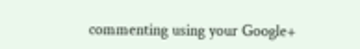commenting using your Google+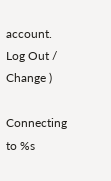account. Log Out / Change )

Connecting to %s